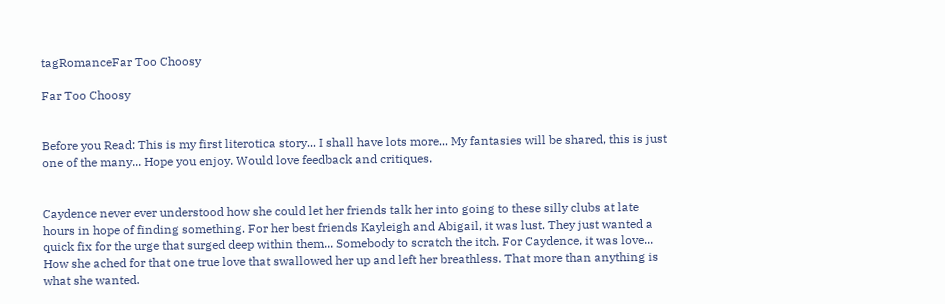tagRomanceFar Too Choosy

Far Too Choosy


Before you Read: This is my first literotica story... I shall have lots more... My fantasies will be shared, this is just one of the many... Hope you enjoy. Would love feedback and critiques.


Caydence never ever understood how she could let her friends talk her into going to these silly clubs at late hours in hope of finding something. For her best friends Kayleigh and Abigail, it was lust. They just wanted a quick fix for the urge that surged deep within them... Somebody to scratch the itch. For Caydence, it was love... How she ached for that one true love that swallowed her up and left her breathless. That more than anything is what she wanted.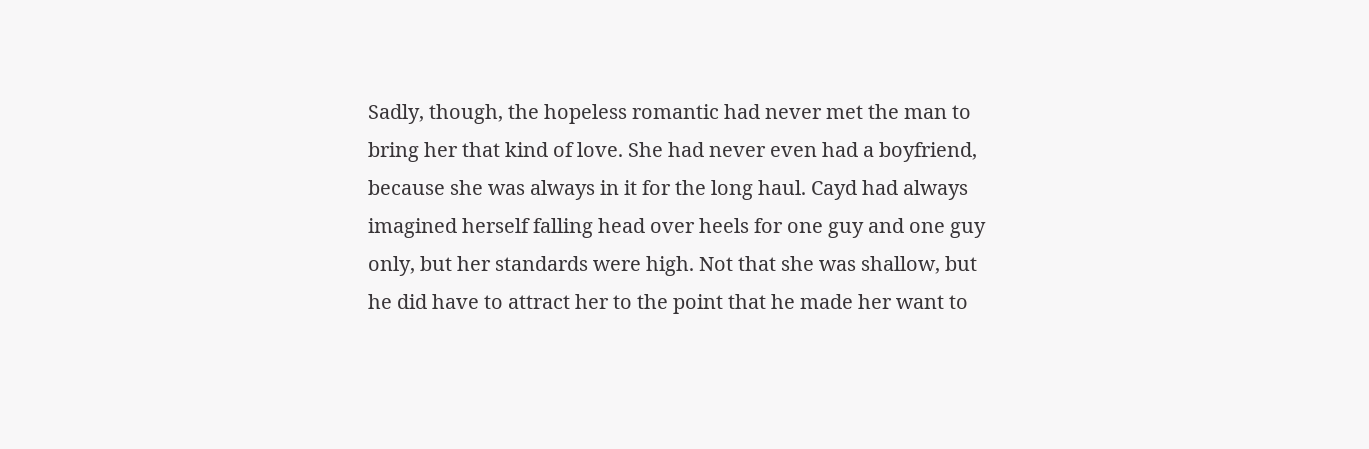Sadly, though, the hopeless romantic had never met the man to bring her that kind of love. She had never even had a boyfriend, because she was always in it for the long haul. Cayd had always imagined herself falling head over heels for one guy and one guy only, but her standards were high. Not that she was shallow, but he did have to attract her to the point that he made her want to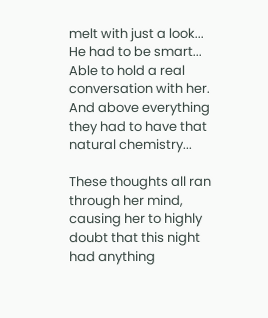melt with just a look... He had to be smart... Able to hold a real conversation with her. And above everything they had to have that natural chemistry...

These thoughts all ran through her mind, causing her to highly doubt that this night had anything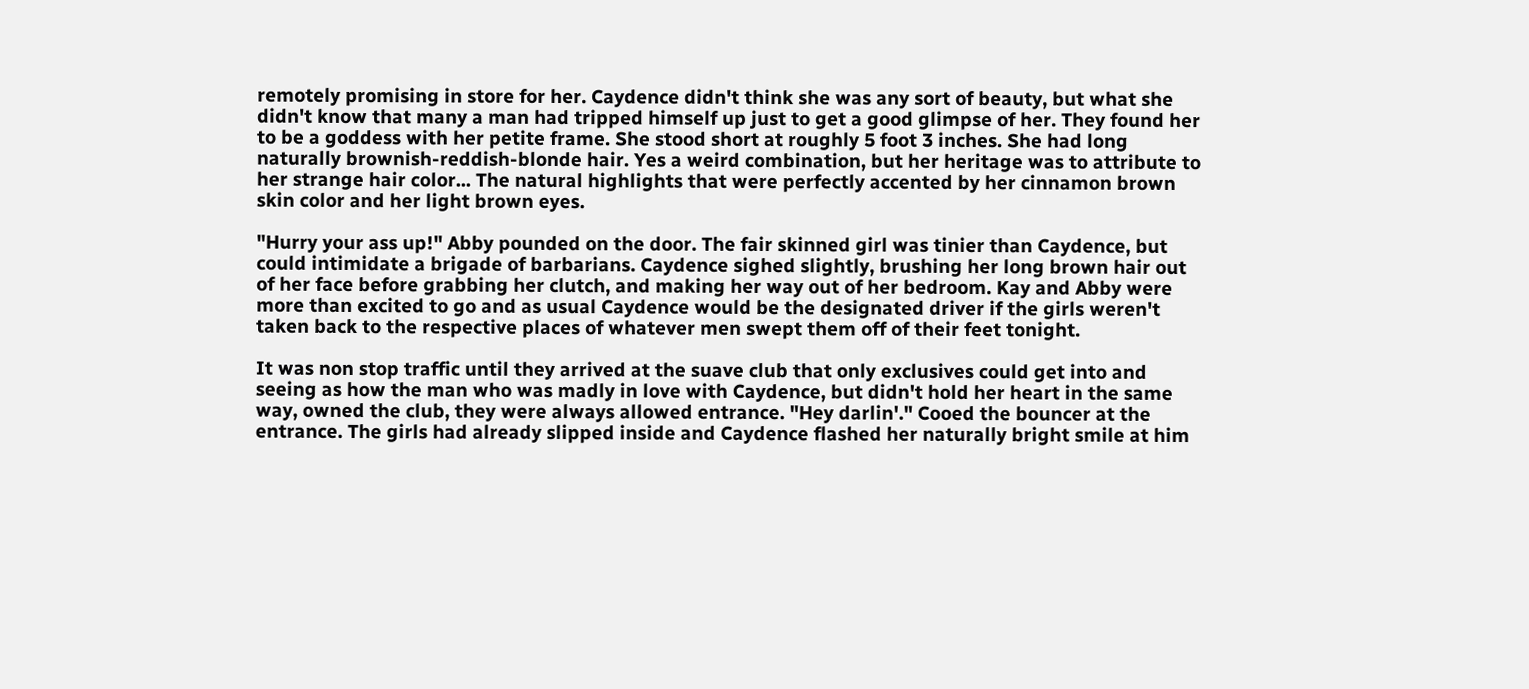remotely promising in store for her. Caydence didn't think she was any sort of beauty, but what she didn't know that many a man had tripped himself up just to get a good glimpse of her. They found her to be a goddess with her petite frame. She stood short at roughly 5 foot 3 inches. She had long naturally brownish-reddish-blonde hair. Yes a weird combination, but her heritage was to attribute to her strange hair color... The natural highlights that were perfectly accented by her cinnamon brown skin color and her light brown eyes.

"Hurry your ass up!" Abby pounded on the door. The fair skinned girl was tinier than Caydence, but could intimidate a brigade of barbarians. Caydence sighed slightly, brushing her long brown hair out of her face before grabbing her clutch, and making her way out of her bedroom. Kay and Abby were more than excited to go and as usual Caydence would be the designated driver if the girls weren't taken back to the respective places of whatever men swept them off of their feet tonight.

It was non stop traffic until they arrived at the suave club that only exclusives could get into and seeing as how the man who was madly in love with Caydence, but didn't hold her heart in the same way, owned the club, they were always allowed entrance. "Hey darlin'." Cooed the bouncer at the entrance. The girls had already slipped inside and Caydence flashed her naturally bright smile at him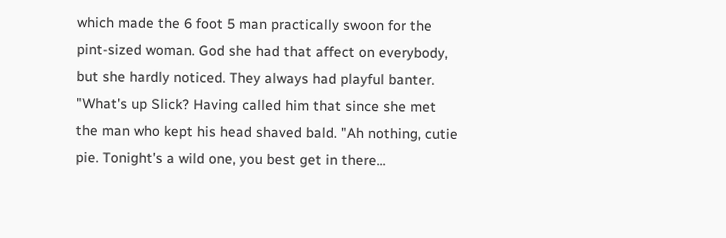which made the 6 foot 5 man practically swoon for the pint-sized woman. God she had that affect on everybody, but she hardly noticed. They always had playful banter. "What's up Slick? Having called him that since she met the man who kept his head shaved bald. "Ah nothing, cutie pie. Tonight's a wild one, you best get in there...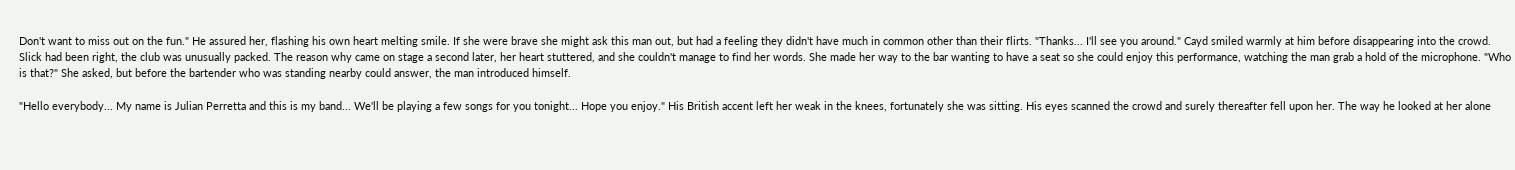Don't want to miss out on the fun." He assured her, flashing his own heart melting smile. If she were brave she might ask this man out, but had a feeling they didn't have much in common other than their flirts. "Thanks... I'll see you around." Cayd smiled warmly at him before disappearing into the crowd. Slick had been right, the club was unusually packed. The reason why came on stage a second later, her heart stuttered, and she couldn't manage to find her words. She made her way to the bar wanting to have a seat so she could enjoy this performance, watching the man grab a hold of the microphone. "Who is that?" She asked, but before the bartender who was standing nearby could answer, the man introduced himself.

"Hello everybody... My name is Julian Perretta and this is my band... We'll be playing a few songs for you tonight... Hope you enjoy." His British accent left her weak in the knees, fortunately she was sitting. His eyes scanned the crowd and surely thereafter fell upon her. The way he looked at her alone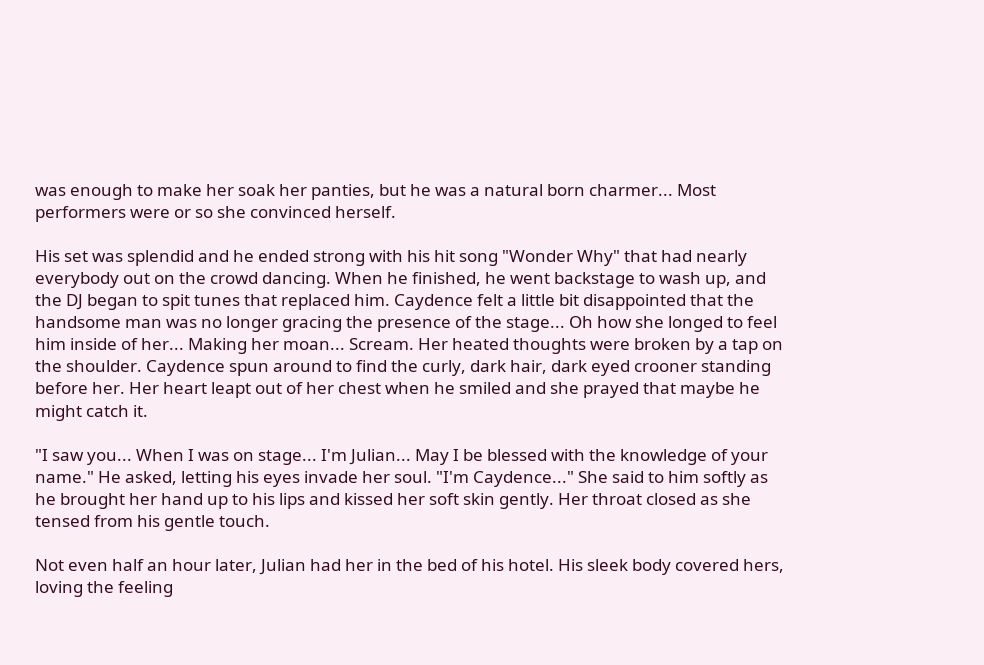was enough to make her soak her panties, but he was a natural born charmer... Most performers were or so she convinced herself.

His set was splendid and he ended strong with his hit song "Wonder Why" that had nearly everybody out on the crowd dancing. When he finished, he went backstage to wash up, and the DJ began to spit tunes that replaced him. Caydence felt a little bit disappointed that the handsome man was no longer gracing the presence of the stage... Oh how she longed to feel him inside of her... Making her moan... Scream. Her heated thoughts were broken by a tap on the shoulder. Caydence spun around to find the curly, dark hair, dark eyed crooner standing before her. Her heart leapt out of her chest when he smiled and she prayed that maybe he might catch it.

"I saw you... When I was on stage... I'm Julian... May I be blessed with the knowledge of your name." He asked, letting his eyes invade her soul. "I'm Caydence..." She said to him softly as he brought her hand up to his lips and kissed her soft skin gently. Her throat closed as she tensed from his gentle touch.

Not even half an hour later, Julian had her in the bed of his hotel. His sleek body covered hers, loving the feeling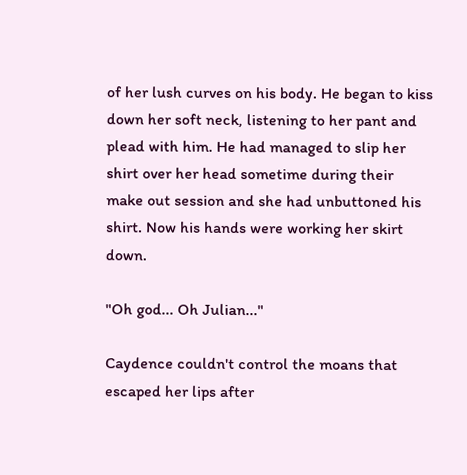of her lush curves on his body. He began to kiss down her soft neck, listening to her pant and plead with him. He had managed to slip her shirt over her head sometime during their make out session and she had unbuttoned his shirt. Now his hands were working her skirt down.

"Oh god... Oh Julian..."

Caydence couldn't control the moans that escaped her lips after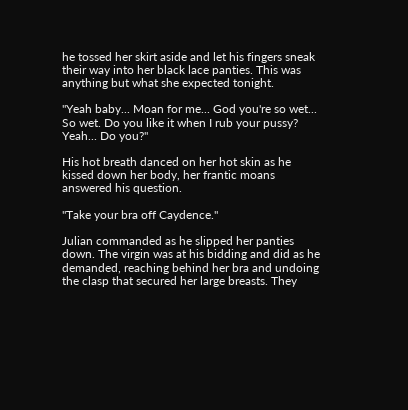he tossed her skirt aside and let his fingers sneak their way into her black lace panties. This was anything but what she expected tonight.

"Yeah baby... Moan for me... God you're so wet... So wet. Do you like it when I rub your pussy? Yeah... Do you?"

His hot breath danced on her hot skin as he kissed down her body, her frantic moans answered his question.

"Take your bra off Caydence."

Julian commanded as he slipped her panties down. The virgin was at his bidding and did as he demanded, reaching behind her bra and undoing the clasp that secured her large breasts. They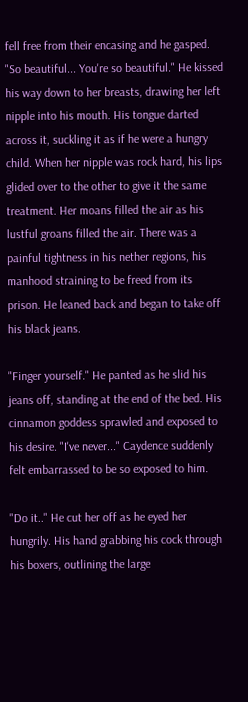fell free from their encasing and he gasped. "So beautiful... You're so beautiful." He kissed his way down to her breasts, drawing her left nipple into his mouth. His tongue darted across it, suckling it as if he were a hungry child. When her nipple was rock hard, his lips glided over to the other to give it the same treatment. Her moans filled the air as his lustful groans filled the air. There was a painful tightness in his nether regions, his manhood straining to be freed from its prison. He leaned back and began to take off his black jeans.

"Finger yourself." He panted as he slid his jeans off, standing at the end of the bed. His cinnamon goddess sprawled and exposed to his desire. "I've never..." Caydence suddenly felt embarrassed to be so exposed to him.

"Do it.." He cut her off as he eyed her hungrily. His hand grabbing his cock through his boxers, outlining the large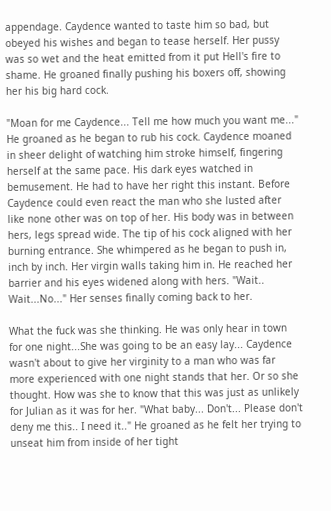appendage. Caydence wanted to taste him so bad, but obeyed his wishes and began to tease herself. Her pussy was so wet and the heat emitted from it put Hell's fire to shame. He groaned finally pushing his boxers off, showing her his big hard cock.

"Moan for me Caydence... Tell me how much you want me..." He groaned as he began to rub his cock. Caydence moaned in sheer delight of watching him stroke himself, fingering herself at the same pace. His dark eyes watched in bemusement. He had to have her right this instant. Before Caydence could even react the man who she lusted after like none other was on top of her. His body was in between hers, legs spread wide. The tip of his cock aligned with her burning entrance. She whimpered as he began to push in, inch by inch. Her virgin walls taking him in. He reached her barrier and his eyes widened along with hers. "Wait.. Wait...No..." Her senses finally coming back to her.

What the fuck was she thinking. He was only hear in town for one night...She was going to be an easy lay... Caydence wasn't about to give her virginity to a man who was far more experienced with one night stands that her. Or so she thought. How was she to know that this was just as unlikely for Julian as it was for her. "What baby... Don't... Please don't deny me this.. I need it.." He groaned as he felt her trying to unseat him from inside of her tight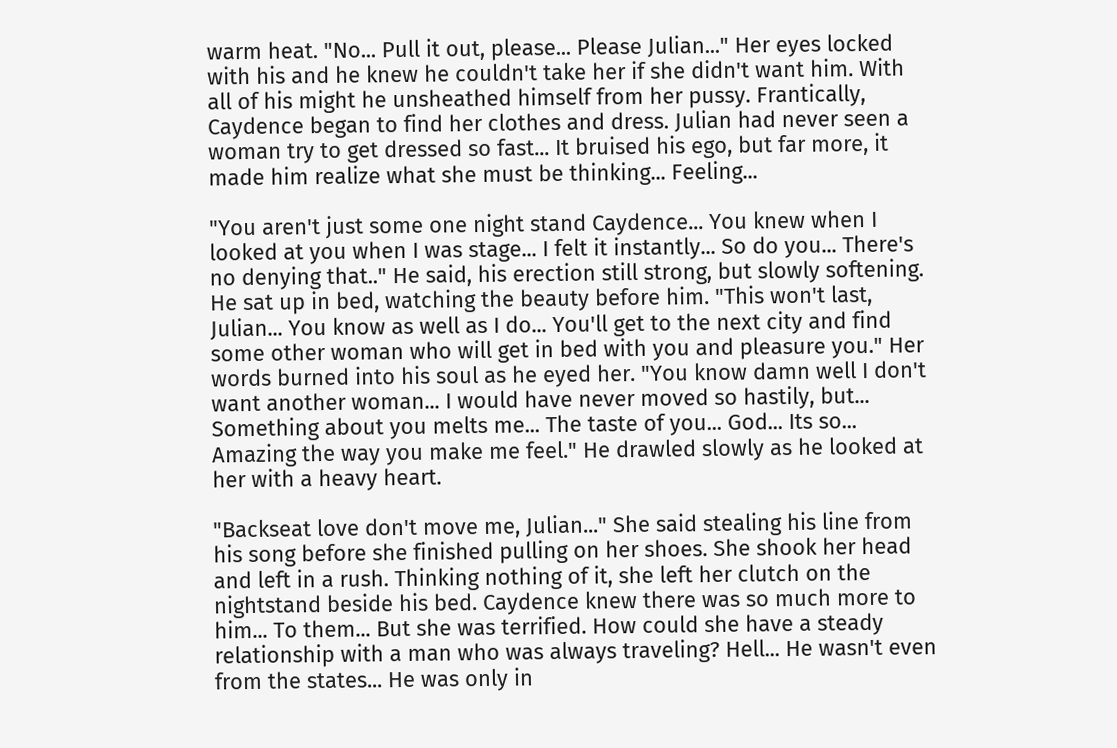warm heat. "No... Pull it out, please... Please Julian..." Her eyes locked with his and he knew he couldn't take her if she didn't want him. With all of his might he unsheathed himself from her pussy. Frantically, Caydence began to find her clothes and dress. Julian had never seen a woman try to get dressed so fast... It bruised his ego, but far more, it made him realize what she must be thinking... Feeling...

"You aren't just some one night stand Caydence... You knew when I looked at you when I was stage... I felt it instantly... So do you... There's no denying that.." He said, his erection still strong, but slowly softening. He sat up in bed, watching the beauty before him. "This won't last, Julian... You know as well as I do... You'll get to the next city and find some other woman who will get in bed with you and pleasure you." Her words burned into his soul as he eyed her. "You know damn well I don't want another woman... I would have never moved so hastily, but... Something about you melts me... The taste of you... God... Its so... Amazing the way you make me feel." He drawled slowly as he looked at her with a heavy heart.

"Backseat love don't move me, Julian..." She said stealing his line from his song before she finished pulling on her shoes. She shook her head and left in a rush. Thinking nothing of it, she left her clutch on the nightstand beside his bed. Caydence knew there was so much more to him... To them... But she was terrified. How could she have a steady relationship with a man who was always traveling? Hell... He wasn't even from the states... He was only in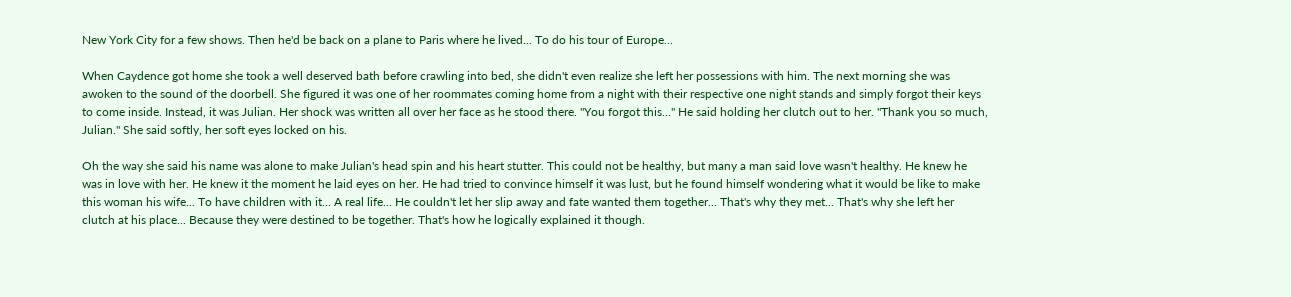New York City for a few shows. Then he'd be back on a plane to Paris where he lived... To do his tour of Europe...

When Caydence got home she took a well deserved bath before crawling into bed, she didn't even realize she left her possessions with him. The next morning she was awoken to the sound of the doorbell. She figured it was one of her roommates coming home from a night with their respective one night stands and simply forgot their keys to come inside. Instead, it was Julian. Her shock was written all over her face as he stood there. "You forgot this..." He said holding her clutch out to her. "Thank you so much, Julian." She said softly, her soft eyes locked on his.

Oh the way she said his name was alone to make Julian's head spin and his heart stutter. This could not be healthy, but many a man said love wasn't healthy. He knew he was in love with her. He knew it the moment he laid eyes on her. He had tried to convince himself it was lust, but he found himself wondering what it would be like to make this woman his wife... To have children with it... A real life... He couldn't let her slip away and fate wanted them together... That's why they met... That's why she left her clutch at his place... Because they were destined to be together. That's how he logically explained it though.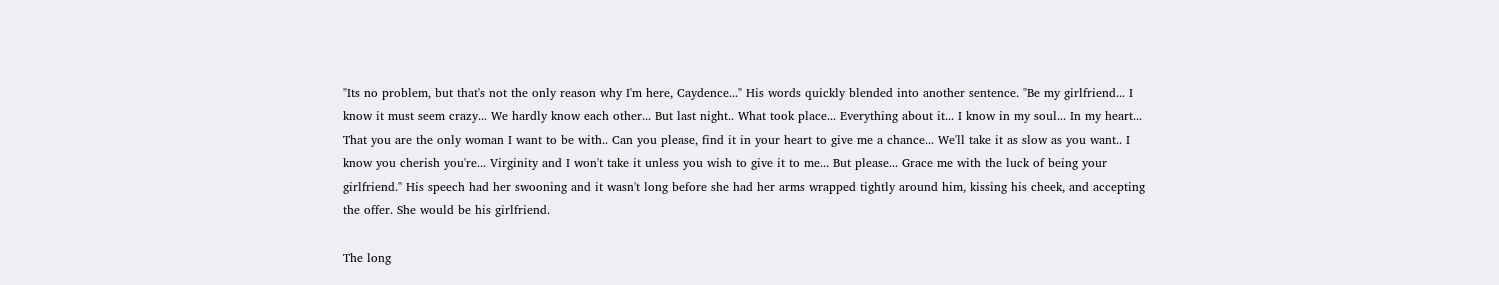"Its no problem, but that's not the only reason why I'm here, Caydence..." His words quickly blended into another sentence. "Be my girlfriend... I know it must seem crazy... We hardly know each other... But last night.. What took place... Everything about it... I know in my soul... In my heart... That you are the only woman I want to be with.. Can you please, find it in your heart to give me a chance... We'll take it as slow as you want.. I know you cherish you're... Virginity and I won't take it unless you wish to give it to me... But please... Grace me with the luck of being your girlfriend." His speech had her swooning and it wasn't long before she had her arms wrapped tightly around him, kissing his cheek, and accepting the offer. She would be his girlfriend.

The long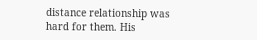distance relationship was hard for them. His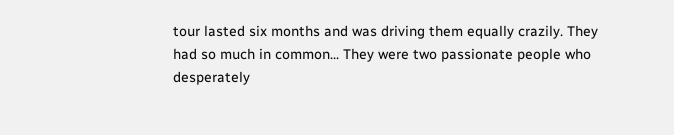tour lasted six months and was driving them equally crazily. They had so much in common... They were two passionate people who desperately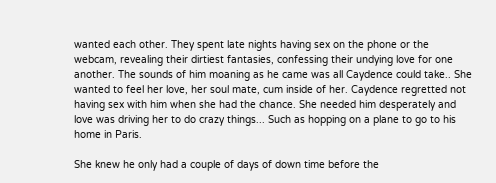wanted each other. They spent late nights having sex on the phone or the webcam, revealing their dirtiest fantasies, confessing their undying love for one another. The sounds of him moaning as he came was all Caydence could take.. She wanted to feel her love, her soul mate, cum inside of her. Caydence regretted not having sex with him when she had the chance. She needed him desperately and love was driving her to do crazy things... Such as hopping on a plane to go to his home in Paris.

She knew he only had a couple of days of down time before the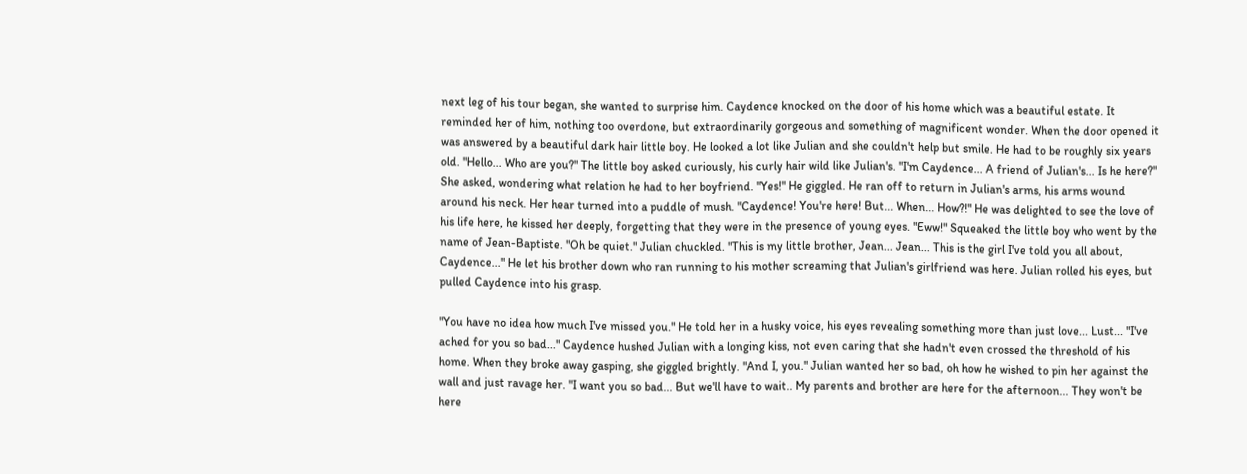next leg of his tour began, she wanted to surprise him. Caydence knocked on the door of his home which was a beautiful estate. It reminded her of him, nothing too overdone, but extraordinarily gorgeous and something of magnificent wonder. When the door opened it was answered by a beautiful dark hair little boy. He looked a lot like Julian and she couldn't help but smile. He had to be roughly six years old. "Hello... Who are you?" The little boy asked curiously, his curly hair wild like Julian's. "I'm Caydence... A friend of Julian's... Is he here?" She asked, wondering what relation he had to her boyfriend. "Yes!" He giggled. He ran off to return in Julian's arms, his arms wound around his neck. Her hear turned into a puddle of mush. "Caydence! You're here! But... When... How?!" He was delighted to see the love of his life here, he kissed her deeply, forgetting that they were in the presence of young eyes. "Eww!" Squeaked the little boy who went by the name of Jean-Baptiste. "Oh be quiet." Julian chuckled. "This is my little brother, Jean... Jean... This is the girl I've told you all about, Caydence..." He let his brother down who ran running to his mother screaming that Julian's girlfriend was here. Julian rolled his eyes, but pulled Caydence into his grasp.

"You have no idea how much I've missed you." He told her in a husky voice, his eyes revealing something more than just love... Lust... "I've ached for you so bad..." Caydence hushed Julian with a longing kiss, not even caring that she hadn't even crossed the threshold of his home. When they broke away gasping, she giggled brightly. "And I, you." Julian wanted her so bad, oh how he wished to pin her against the wall and just ravage her. "I want you so bad... But we'll have to wait.. My parents and brother are here for the afternoon... They won't be here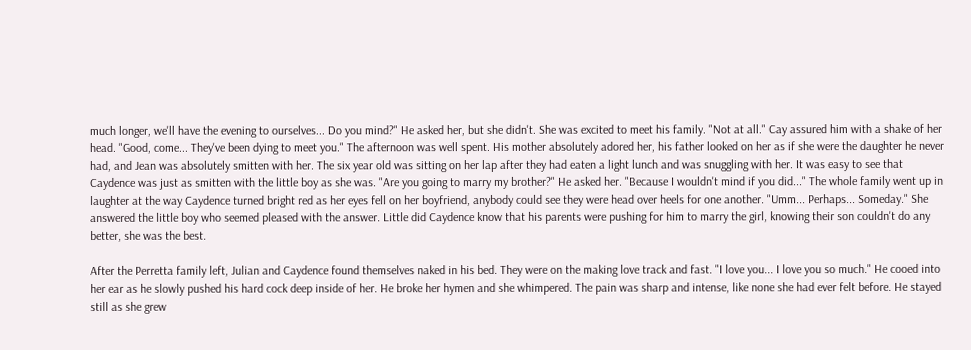much longer, we'll have the evening to ourselves... Do you mind?" He asked her, but she didn't. She was excited to meet his family. "Not at all." Cay assured him with a shake of her head. "Good, come... They've been dying to meet you." The afternoon was well spent. His mother absolutely adored her, his father looked on her as if she were the daughter he never had, and Jean was absolutely smitten with her. The six year old was sitting on her lap after they had eaten a light lunch and was snuggling with her. It was easy to see that Caydence was just as smitten with the little boy as she was. "Are you going to marry my brother?" He asked her. "Because I wouldn't mind if you did..." The whole family went up in laughter at the way Caydence turned bright red as her eyes fell on her boyfriend, anybody could see they were head over heels for one another. "Umm... Perhaps... Someday." She answered the little boy who seemed pleased with the answer. Little did Caydence know that his parents were pushing for him to marry the girl, knowing their son couldn't do any better, she was the best.

After the Perretta family left, Julian and Caydence found themselves naked in his bed. They were on the making love track and fast. "I love you... I love you so much." He cooed into her ear as he slowly pushed his hard cock deep inside of her. He broke her hymen and she whimpered. The pain was sharp and intense, like none she had ever felt before. He stayed still as she grew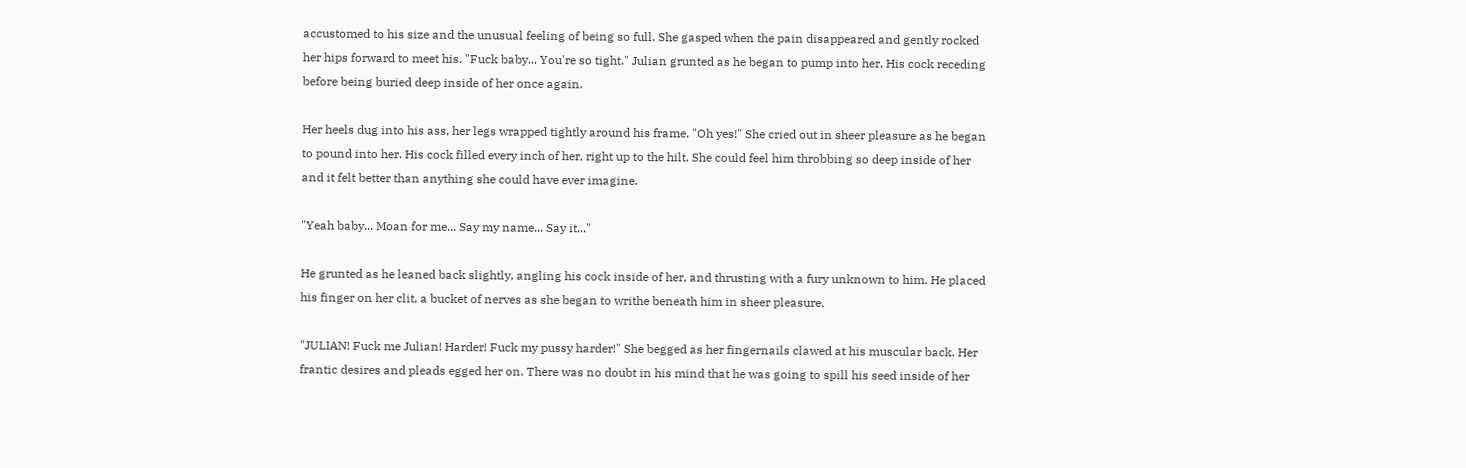accustomed to his size and the unusual feeling of being so full. She gasped when the pain disappeared and gently rocked her hips forward to meet his. "Fuck baby... You're so tight." Julian grunted as he began to pump into her. His cock receding before being buried deep inside of her once again.

Her heels dug into his ass, her legs wrapped tightly around his frame. "Oh yes!" She cried out in sheer pleasure as he began to pound into her. His cock filled every inch of her, right up to the hilt. She could feel him throbbing so deep inside of her and it felt better than anything she could have ever imagine.

"Yeah baby... Moan for me... Say my name... Say it..."

He grunted as he leaned back slightly, angling his cock inside of her, and thrusting with a fury unknown to him. He placed his finger on her clit, a bucket of nerves as she began to writhe beneath him in sheer pleasure.

"JULIAN! Fuck me Julian! Harder! Fuck my pussy harder!" She begged as her fingernails clawed at his muscular back. Her frantic desires and pleads egged her on. There was no doubt in his mind that he was going to spill his seed inside of her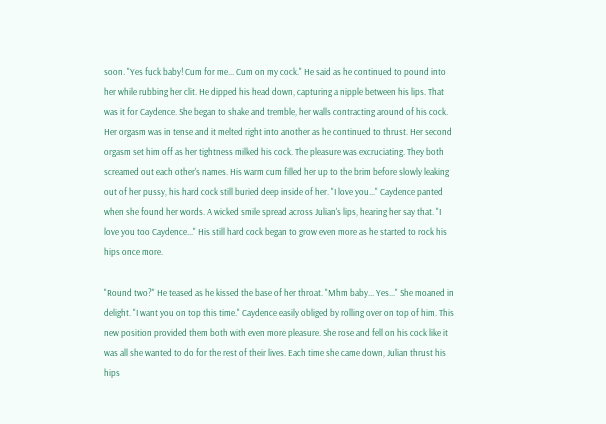soon. "Yes fuck baby! Cum for me... Cum on my cock." He said as he continued to pound into her while rubbing her clit. He dipped his head down, capturing a nipple between his lips. That was it for Caydence. She began to shake and tremble, her walls contracting around of his cock. Her orgasm was in tense and it melted right into another as he continued to thrust. Her second orgasm set him off as her tightness milked his cock. The pleasure was excruciating. They both screamed out each other's names. His warm cum filled her up to the brim before slowly leaking out of her pussy, his hard cock still buried deep inside of her. "I love you..." Caydence panted when she found her words. A wicked smile spread across Julian's lips, hearing her say that. "I love you too Caydence..." His still hard cock began to grow even more as he started to rock his hips once more.

"Round two?" He teased as he kissed the base of her throat. "Mhm baby... Yes..." She moaned in delight. "I want you on top this time." Caydence easily obliged by rolling over on top of him. This new position provided them both with even more pleasure. She rose and fell on his cock like it was all she wanted to do for the rest of their lives. Each time she came down, Julian thrust his hips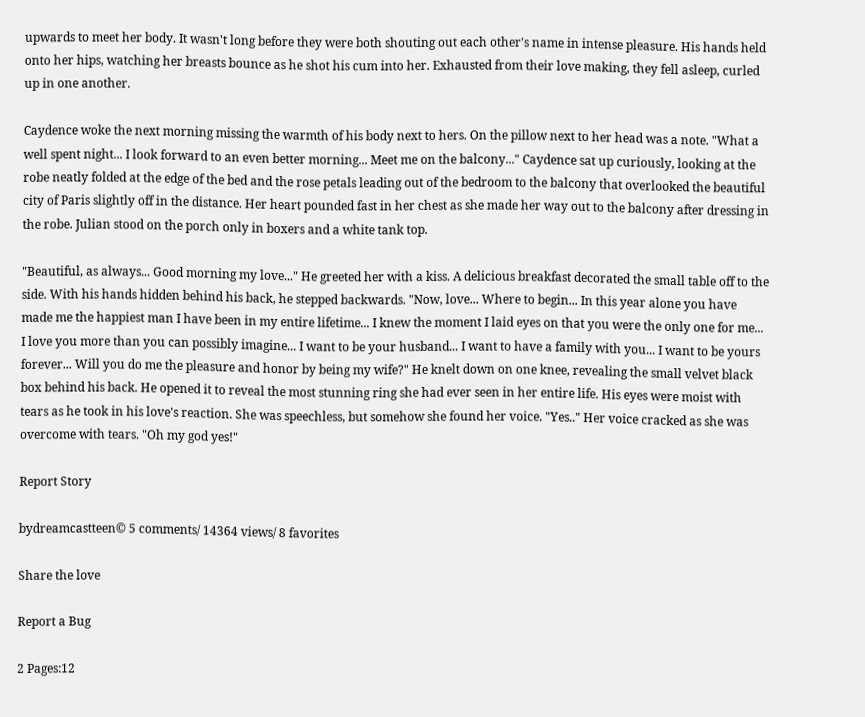upwards to meet her body. It wasn't long before they were both shouting out each other's name in intense pleasure. His hands held onto her hips, watching her breasts bounce as he shot his cum into her. Exhausted from their love making, they fell asleep, curled up in one another.

Caydence woke the next morning missing the warmth of his body next to hers. On the pillow next to her head was a note. "What a well spent night... I look forward to an even better morning... Meet me on the balcony..." Caydence sat up curiously, looking at the robe neatly folded at the edge of the bed and the rose petals leading out of the bedroom to the balcony that overlooked the beautiful city of Paris slightly off in the distance. Her heart pounded fast in her chest as she made her way out to the balcony after dressing in the robe. Julian stood on the porch only in boxers and a white tank top.

"Beautiful, as always... Good morning my love..." He greeted her with a kiss. A delicious breakfast decorated the small table off to the side. With his hands hidden behind his back, he stepped backwards. "Now, love... Where to begin... In this year alone you have made me the happiest man I have been in my entire lifetime... I knew the moment I laid eyes on that you were the only one for me... I love you more than you can possibly imagine... I want to be your husband... I want to have a family with you... I want to be yours forever... Will you do me the pleasure and honor by being my wife?" He knelt down on one knee, revealing the small velvet black box behind his back. He opened it to reveal the most stunning ring she had ever seen in her entire life. His eyes were moist with tears as he took in his love's reaction. She was speechless, but somehow she found her voice. "Yes.." Her voice cracked as she was overcome with tears. "Oh my god yes!"

Report Story

bydreamcastteen© 5 comments/ 14364 views/ 8 favorites

Share the love

Report a Bug

2 Pages:12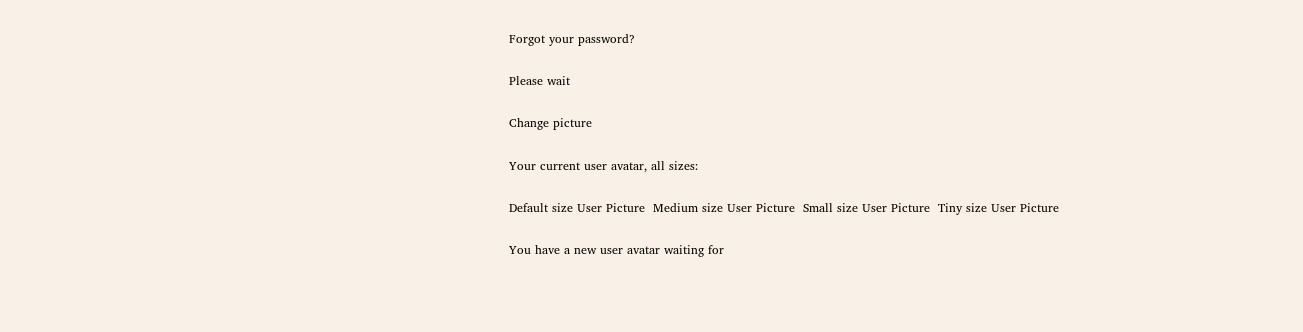Forgot your password?

Please wait

Change picture

Your current user avatar, all sizes:

Default size User Picture  Medium size User Picture  Small size User Picture  Tiny size User Picture

You have a new user avatar waiting for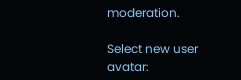moderation.

Select new user avatar: